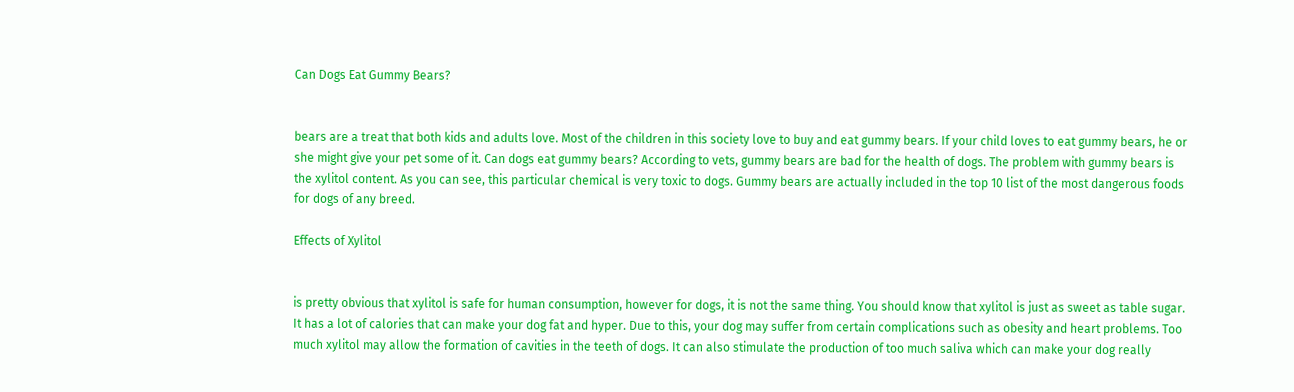Can Dogs Eat Gummy Bears?


bears are a treat that both kids and adults love. Most of the children in this society love to buy and eat gummy bears. If your child loves to eat gummy bears, he or she might give your pet some of it. Can dogs eat gummy bears? According to vets, gummy bears are bad for the health of dogs. The problem with gummy bears is the xylitol content. As you can see, this particular chemical is very toxic to dogs. Gummy bears are actually included in the top 10 list of the most dangerous foods for dogs of any breed.

Effects of Xylitol


is pretty obvious that xylitol is safe for human consumption, however for dogs, it is not the same thing. You should know that xylitol is just as sweet as table sugar. It has a lot of calories that can make your dog fat and hyper. Due to this, your dog may suffer from certain complications such as obesity and heart problems. Too much xylitol may allow the formation of cavities in the teeth of dogs. It can also stimulate the production of too much saliva which can make your dog really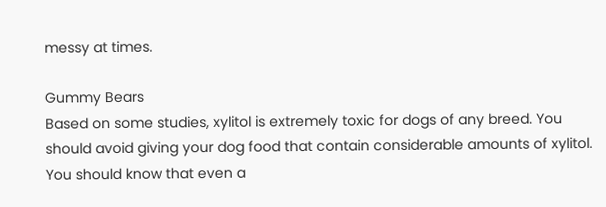messy at times.

Gummy Bears
Based on some studies, xylitol is extremely toxic for dogs of any breed. You should avoid giving your dog food that contain considerable amounts of xylitol. You should know that even a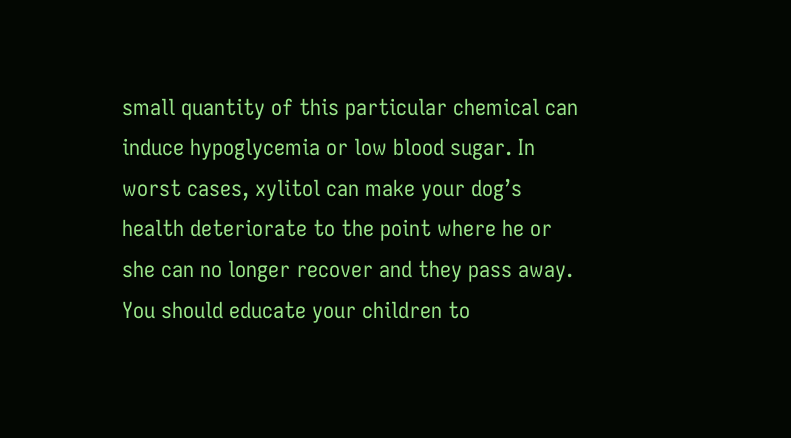small quantity of this particular chemical can induce hypoglycemia or low blood sugar. In worst cases, xylitol can make your dog’s health deteriorate to the point where he or she can no longer recover and they pass away. You should educate your children to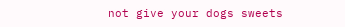not give your dogs sweets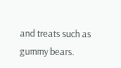and treats such as gummy bears.